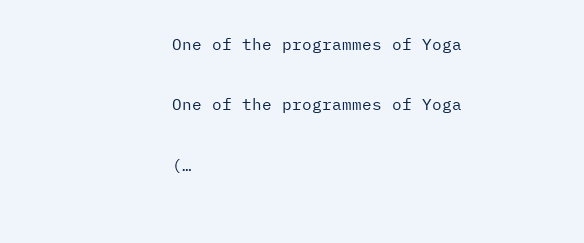One of the programmes of Yoga

One of the programmes of Yoga

(…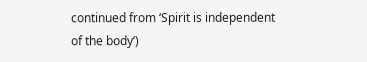continued from ‘Spirit is independent of the body’)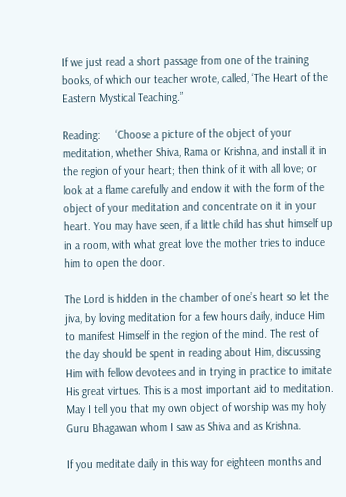If we just read a short passage from one of the training books, of which our teacher wrote, called, ‘The Heart of the Eastern Mystical Teaching.”

Reading:     ‘Choose a picture of the object of your meditation, whether Shiva, Rama or Krishna, and install it in the region of your heart; then think of it with all love; or look at a flame carefully and endow it with the form of the object of your meditation and concentrate on it in your heart. You may have seen, if a little child has shut himself up in a room, with what great love the mother tries to induce him to open the door.

The Lord is hidden in the chamber of one’s heart so let the jiva, by loving meditation for a few hours daily, induce Him to manifest Himself in the region of the mind. The rest of the day should be spent in reading about Him, discussing Him with fellow devotees and in trying in practice to imitate His great virtues. This is a most important aid to meditation. May I tell you that my own object of worship was my holy Guru Bhagawan whom I saw as Shiva and as Krishna.

If you meditate daily in this way for eighteen months and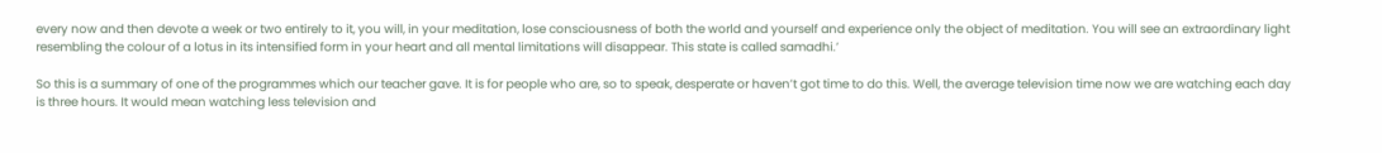every now and then devote a week or two entirely to it, you will, in your meditation, lose consciousness of both the world and yourself and experience only the object of meditation. You will see an extraordinary light resembling the colour of a lotus in its intensified form in your heart and all mental limitations will disappear. This state is called samadhi.’

So this is a summary of one of the programmes which our teacher gave. It is for people who are, so to speak, desperate or haven’t got time to do this. Well, the average television time now we are watching each day is three hours. It would mean watching less television and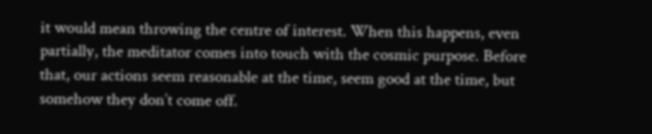it would mean throwing the centre of interest. When this happens, even partially, the meditator comes into touch with the cosmic purpose. Before that, our actions seem reasonable at the time, seem good at the time, but somehow they don’t come off.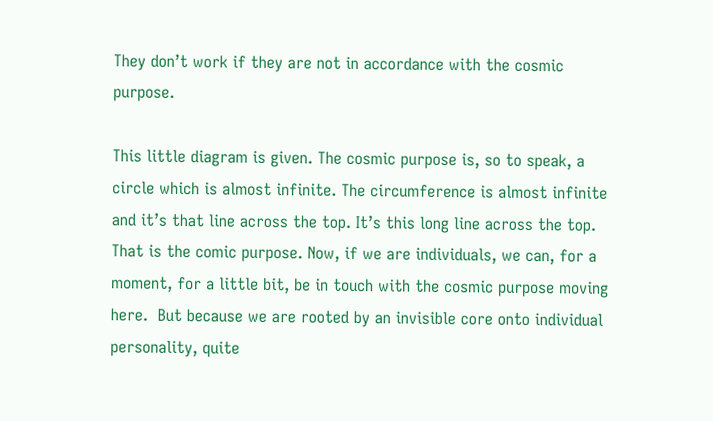They don’t work if they are not in accordance with the cosmic purpose.

This little diagram is given. The cosmic purpose is, so to speak, a circle which is almost infinite. The circumference is almost infinite and it’s that line across the top. It’s this long line across the top. That is the comic purpose. Now, if we are individuals, we can, for a moment, for a little bit, be in touch with the cosmic purpose moving here.  But because we are rooted by an invisible core onto individual personality, quite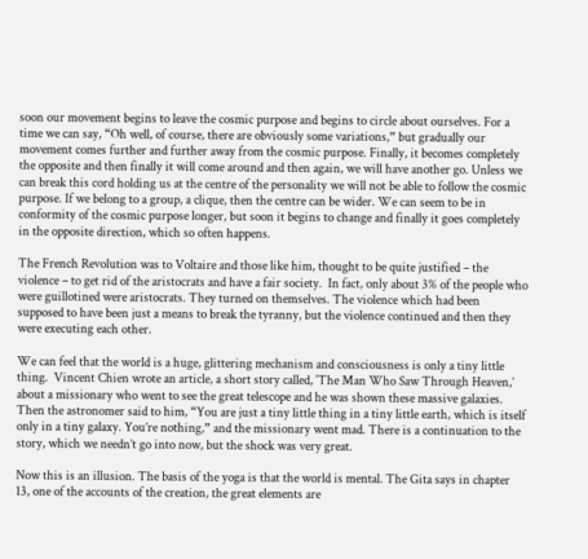soon our movement begins to leave the cosmic purpose and begins to circle about ourselves. For a time we can say, “Oh well, of course, there are obviously some variations,” but gradually our movement comes further and further away from the cosmic purpose. Finally, it becomes completely the opposite and then finally it will come around and then again, we will have another go. Unless we can break this cord holding us at the centre of the personality we will not be able to follow the cosmic purpose. If we belong to a group, a clique, then the centre can be wider. We can seem to be in conformity of the cosmic purpose longer, but soon it begins to change and finally it goes completely in the opposite direction, which so often happens.

The French Revolution was to Voltaire and those like him, thought to be quite justified – the violence – to get rid of the aristocrats and have a fair society.  In fact, only about 3% of the people who were guillotined were aristocrats. They turned on themselves. The violence which had been supposed to have been just a means to break the tyranny, but the violence continued and then they were executing each other.

We can feel that the world is a huge, glittering mechanism and consciousness is only a tiny little thing.  Vincent Chien wrote an article, a short story called, ‘The Man Who Saw Through Heaven,’ about a missionary who went to see the great telescope and he was shown these massive galaxies. Then the astronomer said to him, “You are just a tiny little thing in a tiny little earth, which is itself only in a tiny galaxy. You’re nothing,” and the missionary went mad. There is a continuation to the story, which we needn’t go into now, but the shock was very great.

Now this is an illusion. The basis of the yoga is that the world is mental. The Gita says in chapter 13, one of the accounts of the creation, the great elements are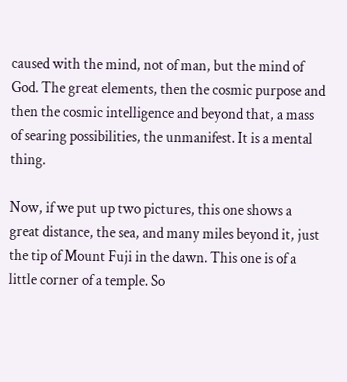caused with the mind, not of man, but the mind of God. The great elements, then the cosmic purpose and then the cosmic intelligence and beyond that, a mass of searing possibilities, the unmanifest. It is a mental thing.

Now, if we put up two pictures, this one shows a great distance, the sea, and many miles beyond it, just the tip of Mount Fuji in the dawn. This one is of a little corner of a temple. So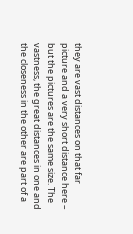they are vast distances on that far picture and a very short distance here – but the pictures are the same size. The vastness, the great distances in one and the closeness in the other are part of a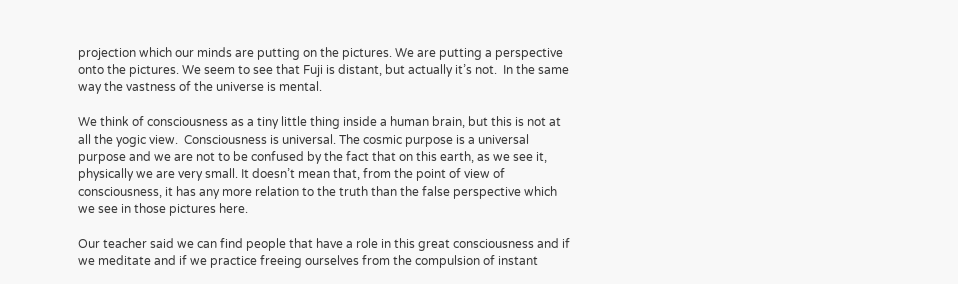projection which our minds are putting on the pictures. We are putting a perspective onto the pictures. We seem to see that Fuji is distant, but actually it’s not.  In the same way the vastness of the universe is mental.

We think of consciousness as a tiny little thing inside a human brain, but this is not at all the yogic view.  Consciousness is universal. The cosmic purpose is a universal purpose and we are not to be confused by the fact that on this earth, as we see it, physically we are very small. It doesn’t mean that, from the point of view of consciousness, it has any more relation to the truth than the false perspective which we see in those pictures here.

Our teacher said we can find people that have a role in this great consciousness and if we meditate and if we practice freeing ourselves from the compulsion of instant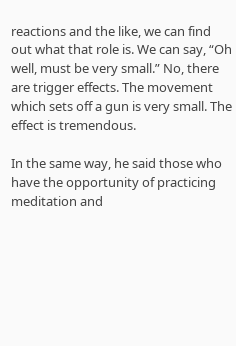reactions and the like, we can find out what that role is. We can say, “Oh well, must be very small.” No, there are trigger effects. The movement which sets off a gun is very small. The effect is tremendous.

In the same way, he said those who have the opportunity of practicing meditation and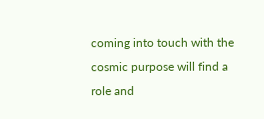coming into touch with the cosmic purpose will find a role and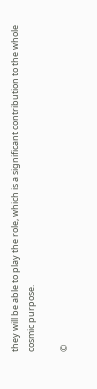they will be able to play the role, which is a significant contribution to the whole cosmic purpose.

©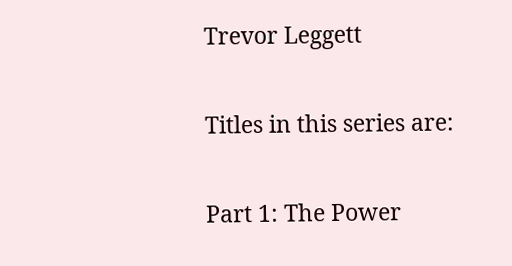Trevor Leggett

Titles in this series are:

Part 1: The Power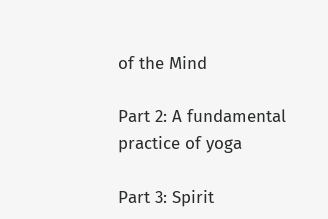of the Mind

Part 2: A fundamental practice of yoga

Part 3: Spirit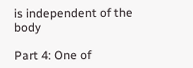is independent of the body

Part 4: One of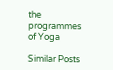the programmes of Yoga

Similar Posts